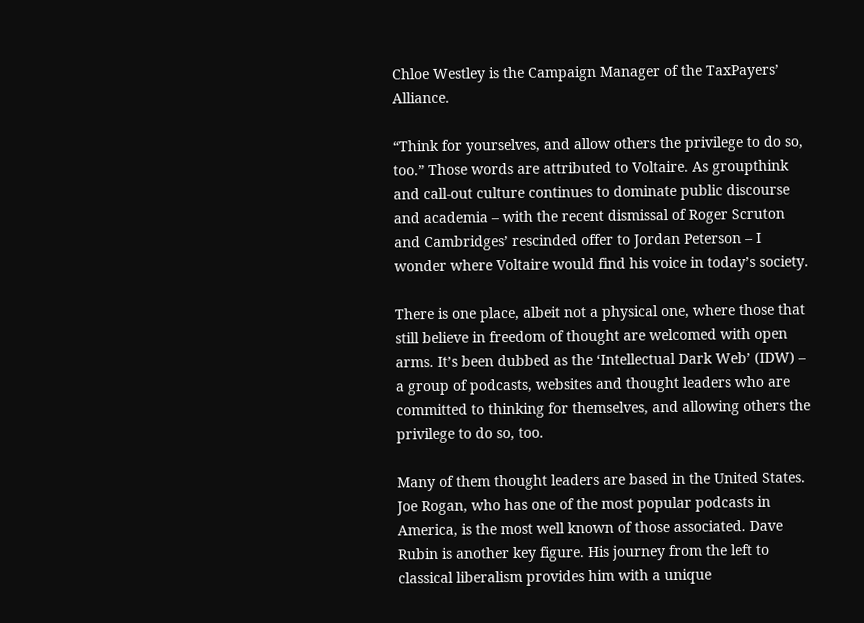Chloe Westley is the Campaign Manager of the TaxPayers’ Alliance.

“Think for yourselves, and allow others the privilege to do so, too.” Those words are attributed to Voltaire. As groupthink and call-out culture continues to dominate public discourse and academia – with the recent dismissal of Roger Scruton and Cambridges’ rescinded offer to Jordan Peterson – I wonder where Voltaire would find his voice in today’s society.

There is one place, albeit not a physical one, where those that still believe in freedom of thought are welcomed with open arms. It’s been dubbed as the ‘Intellectual Dark Web’ (IDW) – a group of podcasts, websites and thought leaders who are committed to thinking for themselves, and allowing others the privilege to do so, too.

Many of them thought leaders are based in the United States. Joe Rogan, who has one of the most popular podcasts in America, is the most well known of those associated. Dave Rubin is another key figure. His journey from the left to classical liberalism provides him with a unique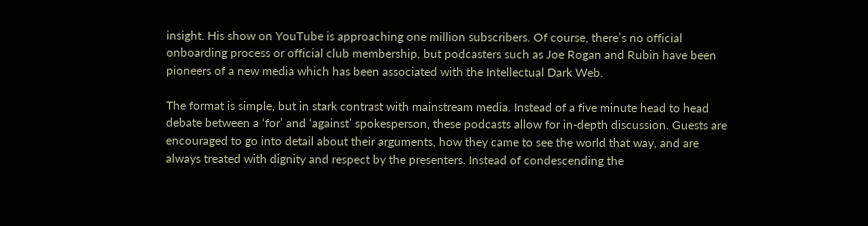insight. His show on YouTube is approaching one million subscribers. Of course, there’s no official onboarding process or official club membership, but podcasters such as Joe Rogan and Rubin have been pioneers of a new media which has been associated with the Intellectual Dark Web.

The format is simple, but in stark contrast with mainstream media. Instead of a five minute head to head debate between a ‘for’ and ‘against’ spokesperson, these podcasts allow for in-depth discussion. Guests are encouraged to go into detail about their arguments, how they came to see the world that way, and are always treated with dignity and respect by the presenters. Instead of condescending the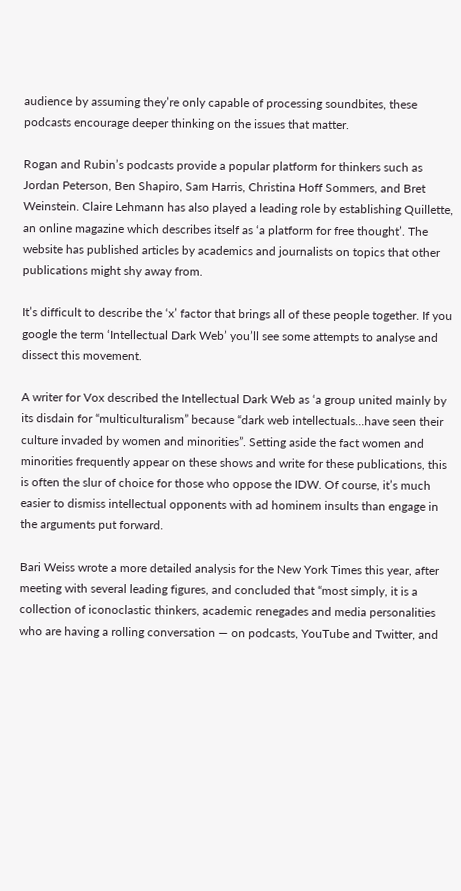audience by assuming they’re only capable of processing soundbites, these podcasts encourage deeper thinking on the issues that matter.

Rogan and Rubin’s podcasts provide a popular platform for thinkers such as Jordan Peterson, Ben Shapiro, Sam Harris, Christina Hoff Sommers, and Bret Weinstein. Claire Lehmann has also played a leading role by establishing Quillette, an online magazine which describes itself as ‘a platform for free thought’. The website has published articles by academics and journalists on topics that other publications might shy away from.

It’s difficult to describe the ‘x’ factor that brings all of these people together. If you google the term ‘Intellectual Dark Web’ you’ll see some attempts to analyse and dissect this movement.

A writer for Vox described the Intellectual Dark Web as ‘a group united mainly by its disdain for “multiculturalism” because “dark web intellectuals…have seen their culture invaded by women and minorities”. Setting aside the fact women and minorities frequently appear on these shows and write for these publications, this is often the slur of choice for those who oppose the IDW. Of course, it’s much easier to dismiss intellectual opponents with ad hominem insults than engage in the arguments put forward.

Bari Weiss wrote a more detailed analysis for the New York Times this year, after meeting with several leading figures, and concluded that “most simply, it is a collection of iconoclastic thinkers, academic renegades and media personalities who are having a rolling conversation — on podcasts, YouTube and Twitter, and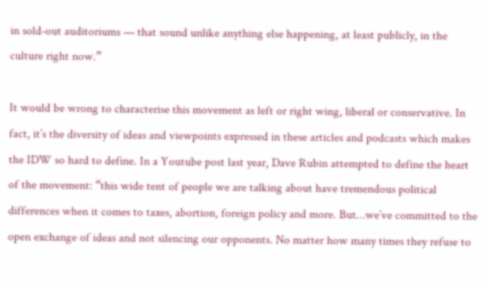in sold-out auditoriums — that sound unlike anything else happening, at least publicly, in the culture right now.”

It would be wrong to characterise this movement as left or right wing, liberal or conservative. In fact, it’s the diversity of ideas and viewpoints expressed in these articles and podcasts which makes the IDW so hard to define. In a Youtube post last year, Dave Rubin attempted to define the heart of the movement: “this wide tent of people we are talking about have tremendous political differences when it comes to taxes, abortion, foreign policy and more. But…we’ve committed to the open exchange of ideas and not silencing our opponents. No matter how many times they refuse to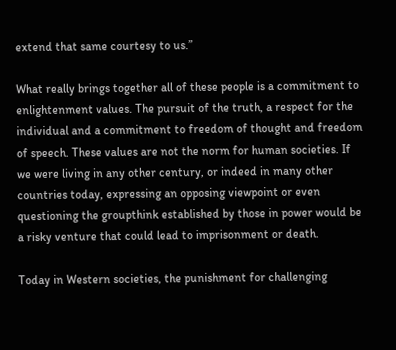extend that same courtesy to us.”

What really brings together all of these people is a commitment to enlightenment values. The pursuit of the truth, a respect for the individual and a commitment to freedom of thought and freedom of speech. These values are not the norm for human societies. If we were living in any other century, or indeed in many other countries today, expressing an opposing viewpoint or even questioning the groupthink established by those in power would be a risky venture that could lead to imprisonment or death.

Today in Western societies, the punishment for challenging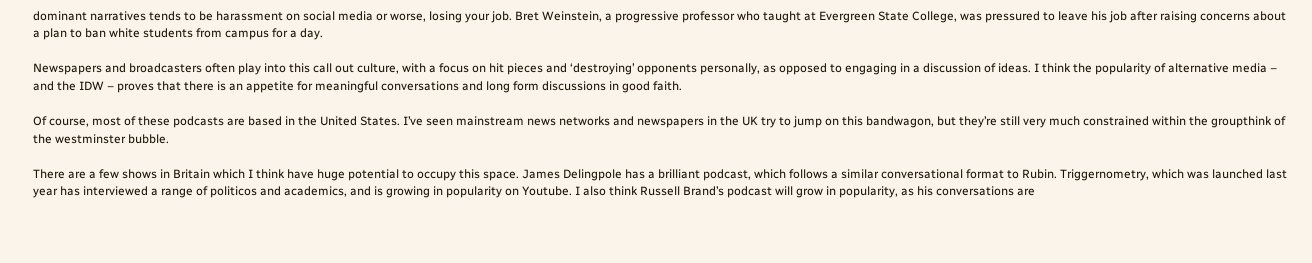dominant narratives tends to be harassment on social media or worse, losing your job. Bret Weinstein, a progressive professor who taught at Evergreen State College, was pressured to leave his job after raising concerns about a plan to ban white students from campus for a day.

Newspapers and broadcasters often play into this call out culture, with a focus on hit pieces and ‘destroying’ opponents personally, as opposed to engaging in a discussion of ideas. I think the popularity of alternative media – and the IDW – proves that there is an appetite for meaningful conversations and long form discussions in good faith.

Of course, most of these podcasts are based in the United States. I’ve seen mainstream news networks and newspapers in the UK try to jump on this bandwagon, but they’re still very much constrained within the groupthink of the westminster bubble.

There are a few shows in Britain which I think have huge potential to occupy this space. James Delingpole has a brilliant podcast, which follows a similar conversational format to Rubin. Triggernometry, which was launched last year has interviewed a range of politicos and academics, and is growing in popularity on Youtube. I also think Russell Brand’s podcast will grow in popularity, as his conversations are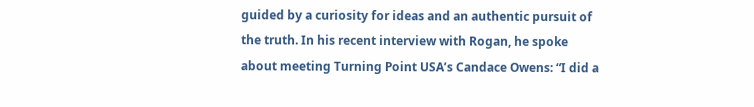guided by a curiosity for ideas and an authentic pursuit of the truth. In his recent interview with Rogan, he spoke about meeting Turning Point USA’s Candace Owens: “I did a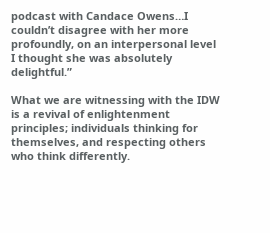podcast with Candace Owens…I couldn’t disagree with her more profoundly, on an interpersonal level I thought she was absolutely delightful.”

What we are witnessing with the IDW is a revival of enlightenment principles; individuals thinking for themselves, and respecting others who think differently.